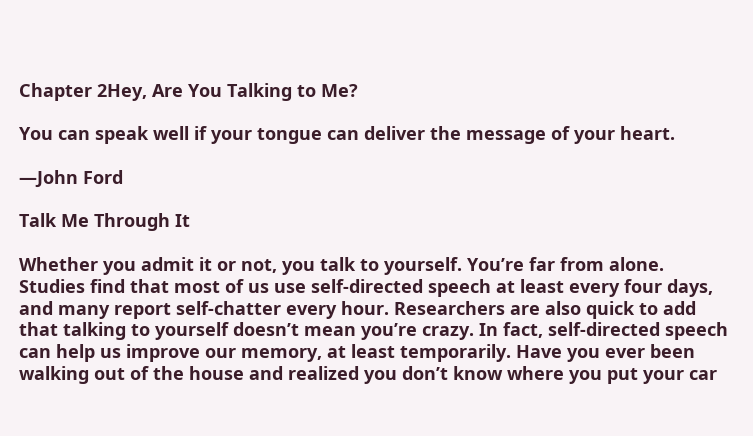Chapter 2Hey, Are You Talking to Me?

You can speak well if your tongue can deliver the message of your heart.

—John Ford

Talk Me Through It

Whether you admit it or not, you talk to yourself. You’re far from alone. Studies find that most of us use self-directed speech at least every four days, and many report self-chatter every hour. Researchers are also quick to add that talking to yourself doesn’t mean you’re crazy. In fact, self-directed speech can help us improve our memory, at least temporarily. Have you ever been walking out of the house and realized you don’t know where you put your car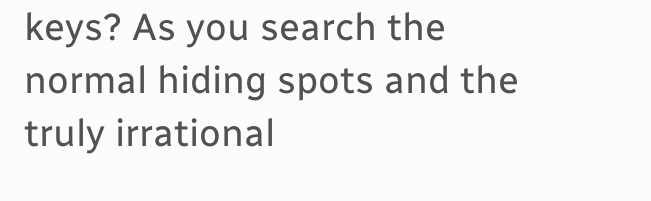keys? As you search the normal hiding spots and the truly irrational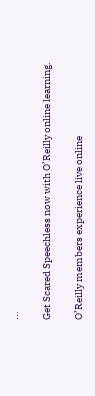...

Get Scared Speechless now with O’Reilly online learning.

O’Reilly members experience live online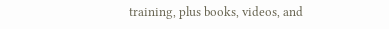training, plus books, videos, and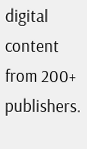digital content from 200+ publishers.